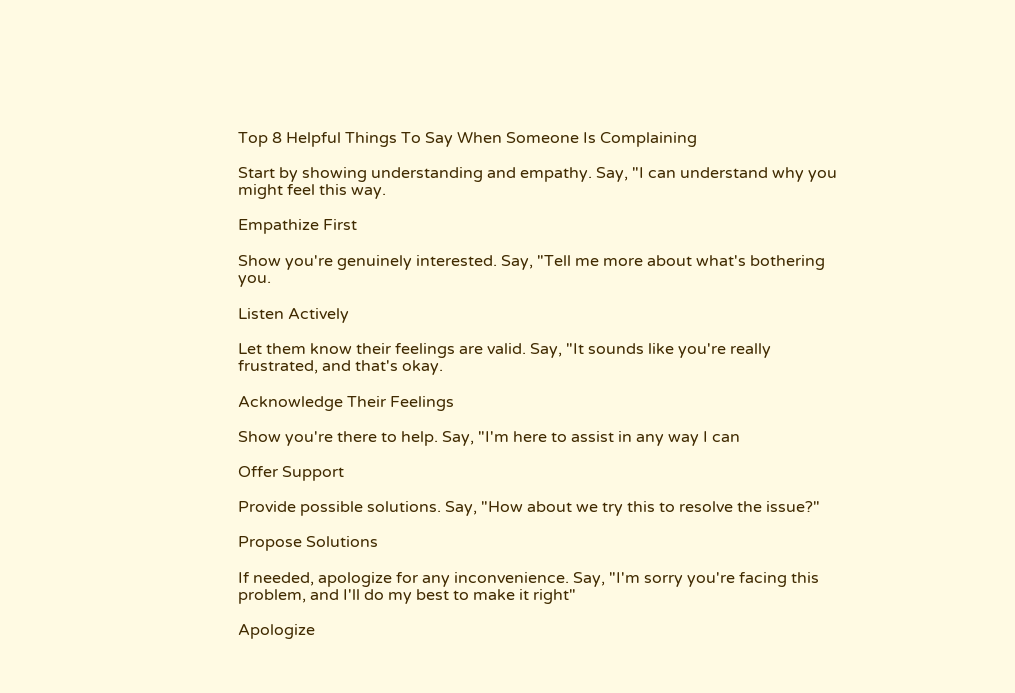Top 8 Helpful Things To Say When Someone Is Complaining

Start by showing understanding and empathy. Say, "I can understand why you might feel this way.

Empathize First

Show you're genuinely interested. Say, "Tell me more about what's bothering you.

Listen Actively

Let them know their feelings are valid. Say, "It sounds like you're really frustrated, and that's okay.

Acknowledge Their Feelings

Show you're there to help. Say, "I'm here to assist in any way I can

Offer Support

Provide possible solutions. Say, "How about we try this to resolve the issue?"

Propose Solutions

If needed, apologize for any inconvenience. Say, "I'm sorry you're facing this problem, and I'll do my best to make it right"

Apologize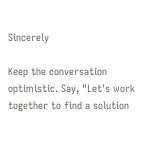Sincerely

Keep the conversation optimistic. Say, "Let's work together to find a solution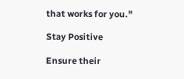that works for you."

Stay Positive

Ensure their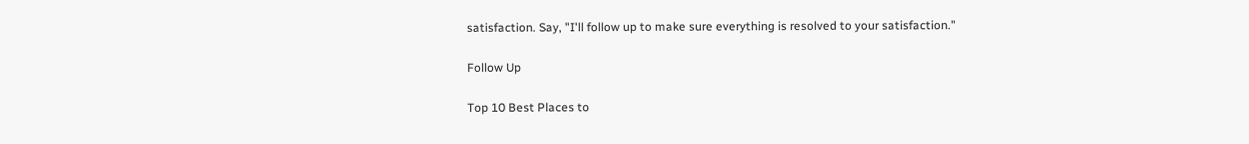satisfaction. Say, "I'll follow up to make sure everything is resolved to your satisfaction."

Follow Up

Top 10 Best Places to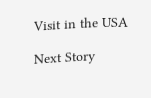Visit in the USA

Next Story